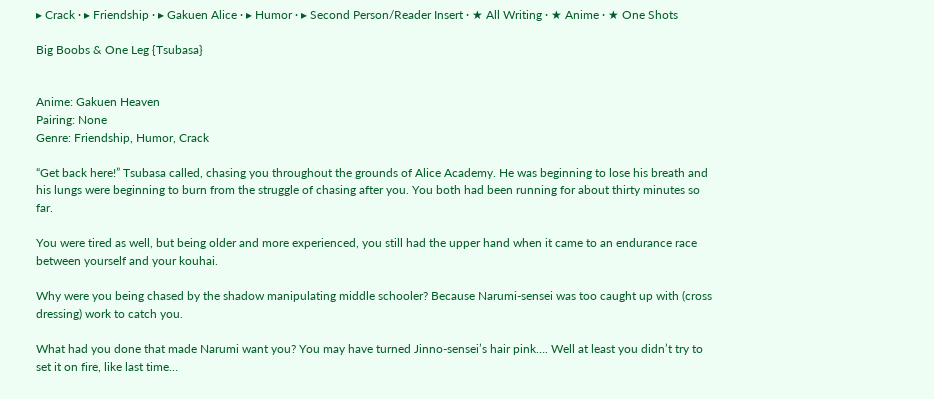▸ Crack · ▸ Friendship · ▸ Gakuen Alice · ▸ Humor · ▸ Second Person/Reader Insert · ★ All Writing · ★ Anime · ★ One Shots

Big Boobs & One Leg {Tsubasa}


Anime: Gakuen Heaven
Pairing: None
Genre: Friendship, Humor, Crack

“Get back here!” Tsubasa called, chasing you throughout the grounds of Alice Academy. He was beginning to lose his breath and his lungs were beginning to burn from the struggle of chasing after you. You both had been running for about thirty minutes so far.

You were tired as well, but being older and more experienced, you still had the upper hand when it came to an endurance race between yourself and your kouhai.

Why were you being chased by the shadow manipulating middle schooler? Because Narumi-sensei was too caught up with (cross dressing) work to catch you.

What had you done that made Narumi want you? You may have turned Jinno-sensei’s hair pink…. Well at least you didn’t try to set it on fire, like last time…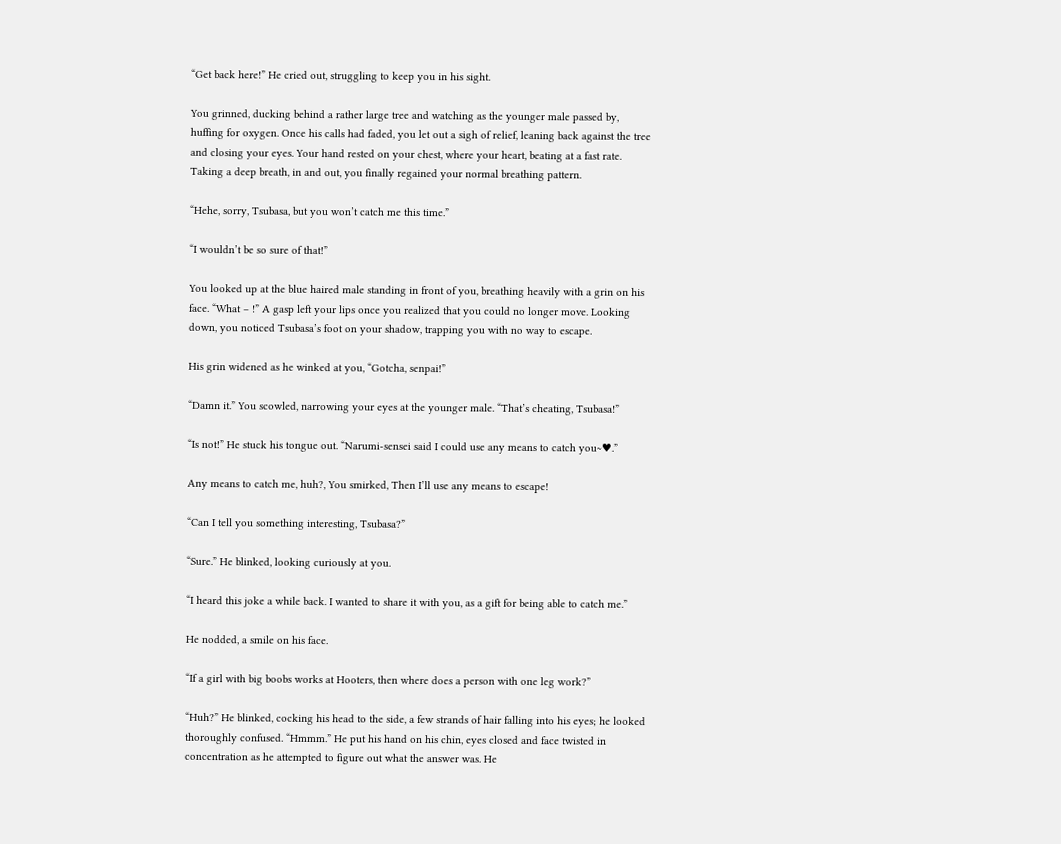“Get back here!” He cried out, struggling to keep you in his sight.

You grinned, ducking behind a rather large tree and watching as the younger male passed by, huffing for oxygen. Once his calls had faded, you let out a sigh of relief, leaning back against the tree and closing your eyes. Your hand rested on your chest, where your heart, beating at a fast rate. Taking a deep breath, in and out, you finally regained your normal breathing pattern.

“Hehe, sorry, Tsubasa, but you won’t catch me this time.”

“I wouldn’t be so sure of that!”

You looked up at the blue haired male standing in front of you, breathing heavily with a grin on his face. “What – !” A gasp left your lips once you realized that you could no longer move. Looking down, you noticed Tsubasa’s foot on your shadow, trapping you with no way to escape.

His grin widened as he winked at you, “Gotcha, senpai!”

“Damn it.” You scowled, narrowing your eyes at the younger male. “That’s cheating, Tsubasa!”

“Is not!” He stuck his tongue out. “Narumi-sensei said I could use any means to catch you~♥.”

Any means to catch me, huh?, You smirked, Then I’ll use any means to escape!

“Can I tell you something interesting, Tsubasa?”

“Sure.” He blinked, looking curiously at you.

“I heard this joke a while back. I wanted to share it with you, as a gift for being able to catch me.”

He nodded, a smile on his face.

“If a girl with big boobs works at Hooters, then where does a person with one leg work?”

“Huh?” He blinked, cocking his head to the side, a few strands of hair falling into his eyes; he looked thoroughly confused. “Hmmm.” He put his hand on his chin, eyes closed and face twisted in concentration as he attempted to figure out what the answer was. He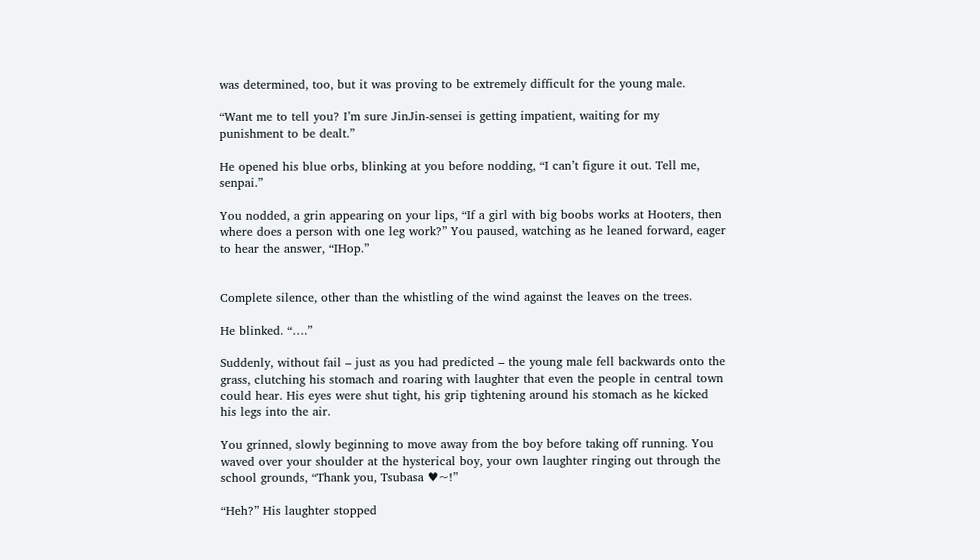was determined, too, but it was proving to be extremely difficult for the young male.

“Want me to tell you? I’m sure JinJin-sensei is getting impatient, waiting for my punishment to be dealt.”

He opened his blue orbs, blinking at you before nodding, “I can’t figure it out. Tell me, senpai.”

You nodded, a grin appearing on your lips, “If a girl with big boobs works at Hooters, then where does a person with one leg work?” You paused, watching as he leaned forward, eager to hear the answer, “IHop.”


Complete silence, other than the whistling of the wind against the leaves on the trees.

He blinked. “….”

Suddenly, without fail – just as you had predicted – the young male fell backwards onto the grass, clutching his stomach and roaring with laughter that even the people in central town could hear. His eyes were shut tight, his grip tightening around his stomach as he kicked his legs into the air.

You grinned, slowly beginning to move away from the boy before taking off running. You waved over your shoulder at the hysterical boy, your own laughter ringing out through the school grounds, “Thank you, Tsubasa ♥~!”

“Heh?” His laughter stopped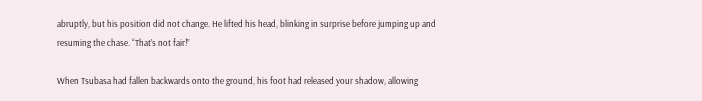abruptly, but his position did not change. He lifted his head, blinking in surprise before jumping up and resuming the chase. “That’s not fair!”

When Tsubasa had fallen backwards onto the ground, his foot had released your shadow, allowing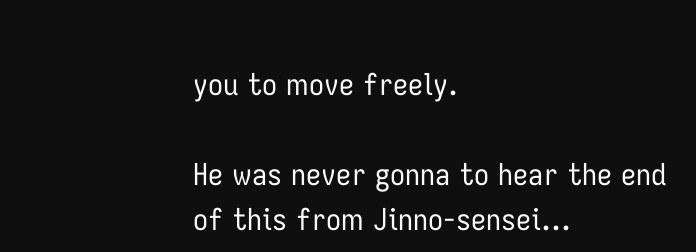you to move freely.

He was never gonna to hear the end of this from Jinno-sensei…